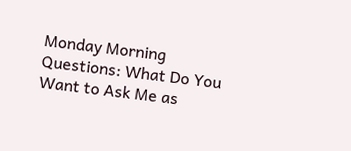Monday Morning Questions: What Do You Want to Ask Me as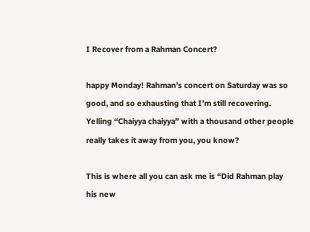I Recover from a Rahman Concert?

happy Monday! Rahman’s concert on Saturday was so good, and so exhausting that I’m still recovering. Yelling “Chaiyya chaiyya” with a thousand other people really takes it away from you, you know?

This is where all you can ask me is “Did Rahman play his new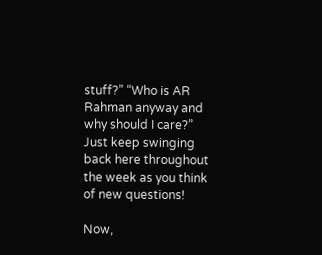stuff?” “Who is AR Rahman anyway and why should I care?” Just keep swinging back here throughout the week as you think of new questions!

Now,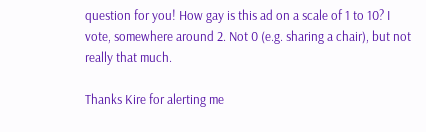question for you! How gay is this ad on a scale of 1 to 10? I vote, somewhere around 2. Not 0 (e.g. sharing a chair), but not really that much.

Thanks Kire for alerting me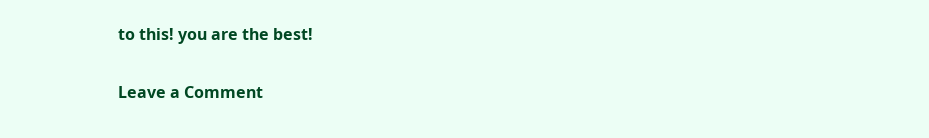to this! you are the best!

Leave a Comment